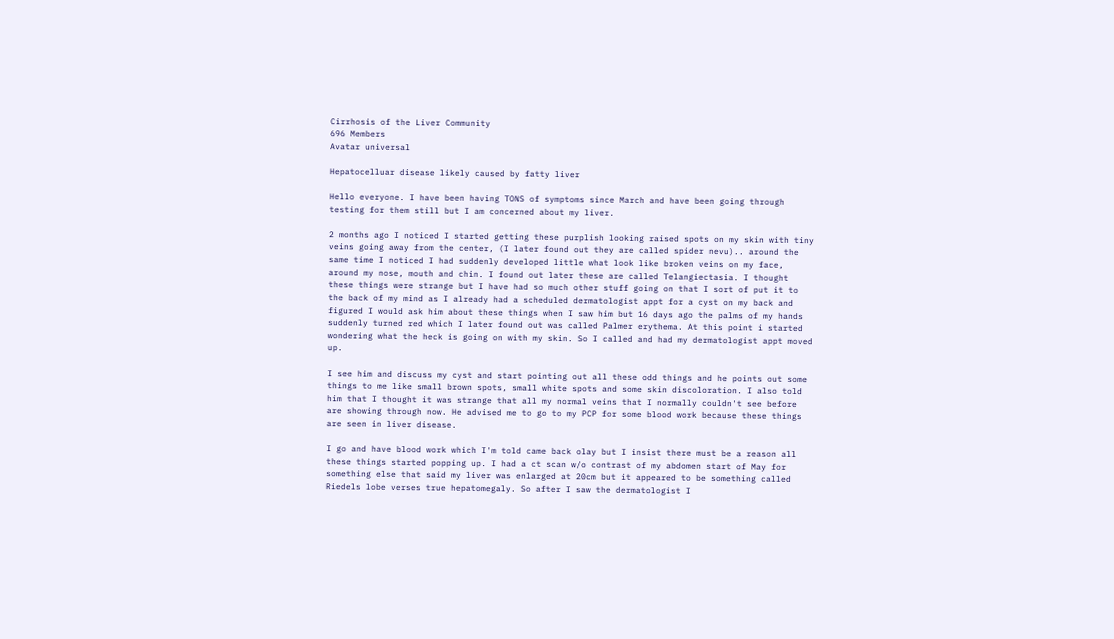Cirrhosis of the Liver Community
696 Members
Avatar universal

Hepatocelluar disease likely caused by fatty liver

Hello everyone. I have been having TONS of symptoms since March and have been going through testing for them still but I am concerned about my liver.

2 months ago I noticed I started getting these purplish looking raised spots on my skin with tiny veins going away from the center, (I later found out they are called spider nevu).. around the same time I noticed I had suddenly developed little what look like broken veins on my face, around my nose, mouth and chin. I found out later these are called Telangiectasia. I thought these things were strange but I have had so much other stuff going on that I sort of put it to the back of my mind as I already had a scheduled dermatologist appt for a cyst on my back and figured I would ask him about these things when I saw him but 16 days ago the palms of my hands suddenly turned red which I later found out was called Palmer erythema. At this point i started wondering what the heck is going on with my skin. So I called and had my dermatologist appt moved up.

I see him and discuss my cyst and start pointing out all these odd things and he points out some things to me like small brown spots, small white spots and some skin discoloration. I also told him that I thought it was strange that all my normal veins that I normally couldn't see before are showing through now. He advised me to go to my PCP for some blood work because these things are seen in liver disease.

I go and have blood work which I'm told came back olay but I insist there must be a reason all these things started popping up. I had a ct scan w/o contrast of my abdomen start of May for something else that said my liver was enlarged at 20cm but it appeared to be something called Riedels lobe verses true hepatomegaly. So after I saw the dermatologist I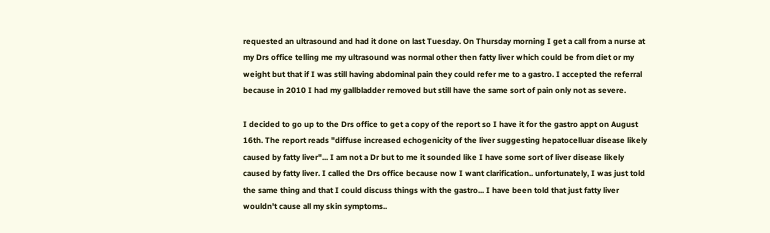requested an ultrasound and had it done on last Tuesday. On Thursday morning I get a call from a nurse at my Drs office telling me my ultrasound was normal other then fatty liver which could be from diet or my weight but that if I was still having abdominal pain they could refer me to a gastro. I accepted the referral because in 2010 I had my gallbladder removed but still have the same sort of pain only not as severe.

I decided to go up to the Drs office to get a copy of the report so I have it for the gastro appt on August 16th. The report reads "diffuse increased echogenicity of the liver suggesting hepatocelluar disease likely caused by fatty liver"... I am not a Dr but to me it sounded like I have some sort of liver disease likely caused by fatty liver. I called the Drs office because now I want clarification.. unfortunately, I was just told the same thing and that I could discuss things with the gastro... I have been told that just fatty liver wouldn't cause all my skin symptoms..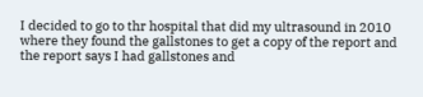I decided to go to thr hospital that did my ultrasound in 2010 where they found the gallstones to get a copy of the report and the report says I had gallstones and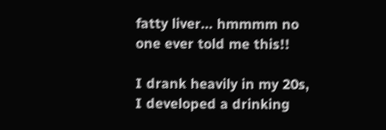fatty liver... hmmmm no one ever told me this!!

I drank heavily in my 20s, I developed a drinking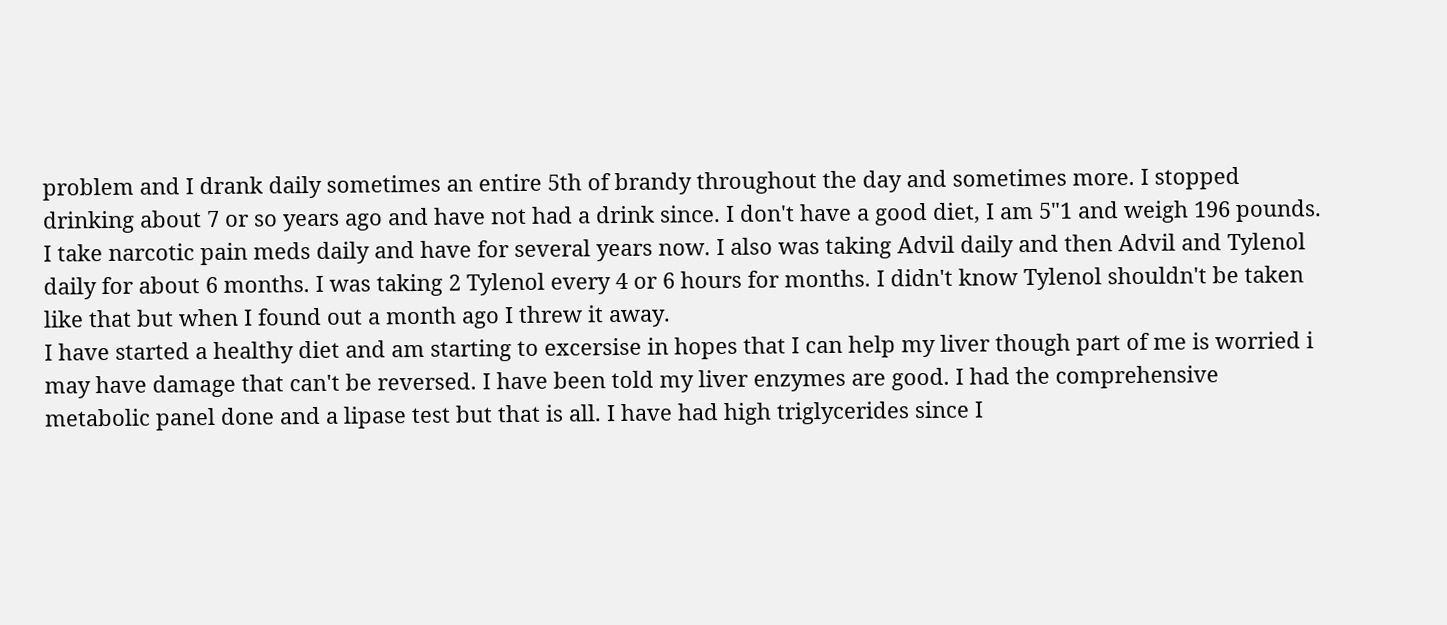problem and I drank daily sometimes an entire 5th of brandy throughout the day and sometimes more. I stopped drinking about 7 or so years ago and have not had a drink since. I don't have a good diet, I am 5"1 and weigh 196 pounds. I take narcotic pain meds daily and have for several years now. I also was taking Advil daily and then Advil and Tylenol daily for about 6 months. I was taking 2 Tylenol every 4 or 6 hours for months. I didn't know Tylenol shouldn't be taken like that but when I found out a month ago I threw it away.
I have started a healthy diet and am starting to excersise in hopes that I can help my liver though part of me is worried i may have damage that can't be reversed. I have been told my liver enzymes are good. I had the comprehensive metabolic panel done and a lipase test but that is all. I have had high triglycerides since I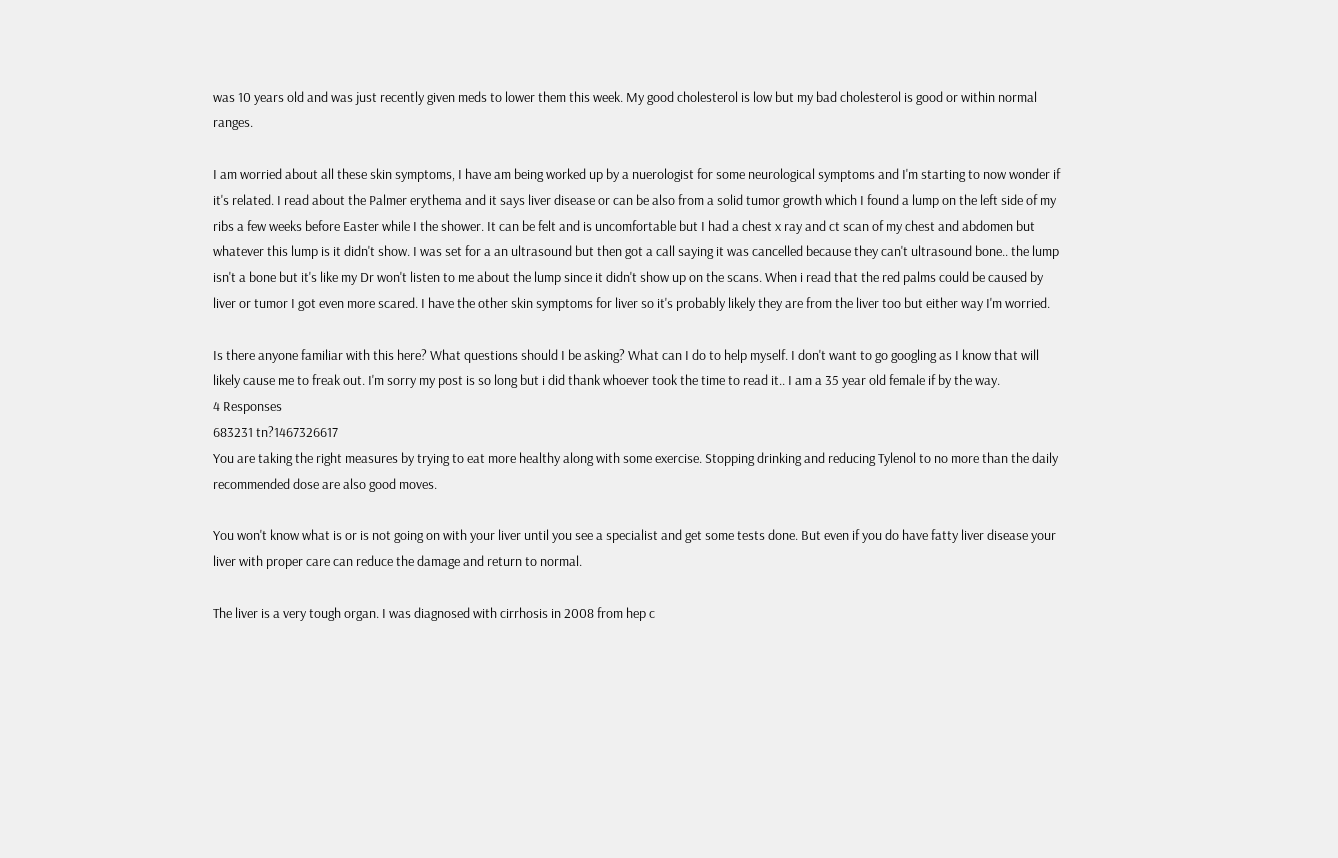was 10 years old and was just recently given meds to lower them this week. My good cholesterol is low but my bad cholesterol is good or within normal ranges.

I am worried about all these skin symptoms, I have am being worked up by a nuerologist for some neurological symptoms and I'm starting to now wonder if it's related. I read about the Palmer erythema and it says liver disease or can be also from a solid tumor growth which I found a lump on the left side of my ribs a few weeks before Easter while I the shower. It can be felt and is uncomfortable but I had a chest x ray and ct scan of my chest and abdomen but whatever this lump is it didn't show. I was set for a an ultrasound but then got a call saying it was cancelled because they can't ultrasound bone.. the lump isn't a bone but it's like my Dr won't listen to me about the lump since it didn't show up on the scans. When i read that the red palms could be caused by liver or tumor I got even more scared. I have the other skin symptoms for liver so it's probably likely they are from the liver too but either way I'm worried.

Is there anyone familiar with this here? What questions should I be asking? What can I do to help myself. I don't want to go googling as I know that will likely cause me to freak out. I'm sorry my post is so long but i did thank whoever took the time to read it.. I am a 35 year old female if by the way.
4 Responses
683231 tn?1467326617
You are taking the right measures by trying to eat more healthy along with some exercise. Stopping drinking and reducing Tylenol to no more than the daily recommended dose are also good moves.

You won't know what is or is not going on with your liver until you see a specialist and get some tests done. But even if you do have fatty liver disease your liver with proper care can reduce the damage and return to normal.

The liver is a very tough organ. I was diagnosed with cirrhosis in 2008 from hep c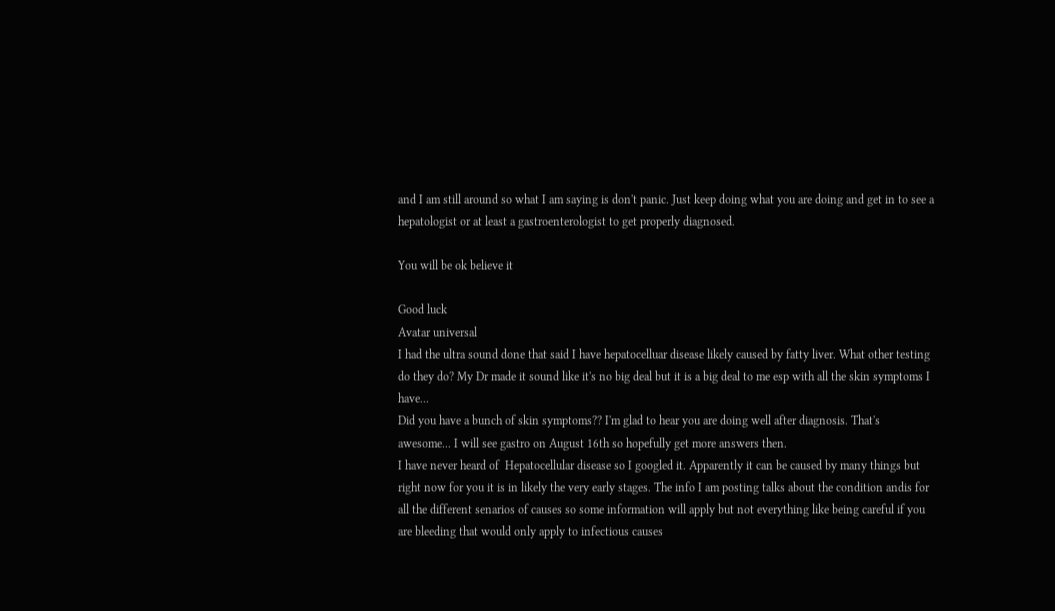and I am still around so what I am saying is don't panic. Just keep doing what you are doing and get in to see a hepatologist or at least a gastroenterologist to get properly diagnosed.

You will be ok believe it

Good luck
Avatar universal
I had the ultra sound done that said I have hepatocelluar disease likely caused by fatty liver. What other testing do they do? My Dr made it sound like it's no big deal but it is a big deal to me esp with all the skin symptoms I have...
Did you have a bunch of skin symptoms?? I'm glad to hear you are doing well after diagnosis. That's awesome... I will see gastro on August 16th so hopefully get more answers then.
I have never heard of  Hepatocellular disease so I googled it. Apparently it can be caused by many things but right now for you it is in likely the very early stages. The info I am posting talks about the condition andis for all the different senarios of causes so some information will apply but not everything like being careful if you are bleeding that would only apply to infectious causes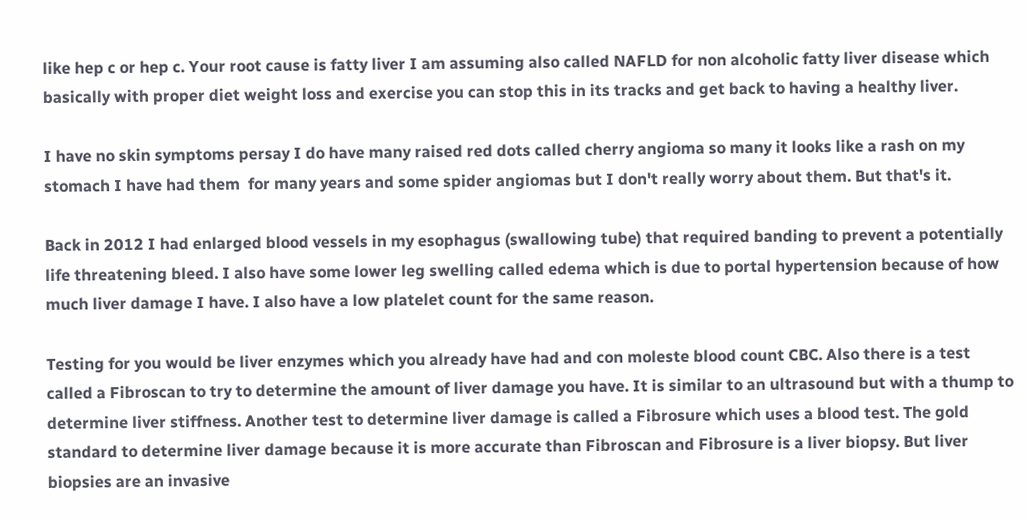like hep c or hep c. Your root cause is fatty liver I am assuming also called NAFLD for non alcoholic fatty liver disease which basically with proper diet weight loss and exercise you can stop this in its tracks and get back to having a healthy liver.

I have no skin symptoms persay I do have many raised red dots called cherry angioma so many it looks like a rash on my stomach I have had them  for many years and some spider angiomas but I don't really worry about them. But that's it.

Back in 2012 I had enlarged blood vessels in my esophagus (swallowing tube) that required banding to prevent a potentially life threatening bleed. I also have some lower leg swelling called edema which is due to portal hypertension because of how much liver damage I have. I also have a low platelet count for the same reason.

Testing for you would be liver enzymes which you already have had and con moleste blood count CBC. Also there is a test called a Fibroscan to try to determine the amount of liver damage you have. It is similar to an ultrasound but with a thump to determine liver stiffness. Another test to determine liver damage is called a Fibrosure which uses a blood test. The gold standard to determine liver damage because it is more accurate than Fibroscan and Fibrosure is a liver biopsy. But liver biopsies are an invasive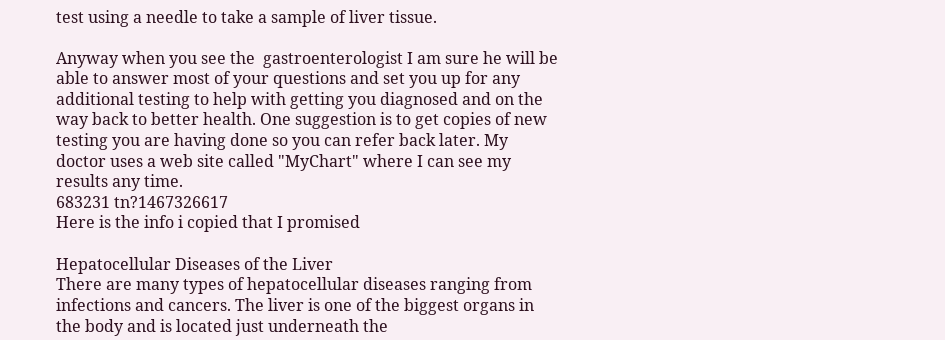test using a needle to take a sample of liver tissue.

Anyway when you see the  gastroenterologist I am sure he will be able to answer most of your questions and set you up for any additional testing to help with getting you diagnosed and on the way back to better health. One suggestion is to get copies of new testing you are having done so you can refer back later. My doctor uses a web site called "MyChart" where I can see my results any time.
683231 tn?1467326617
Here is the info i copied that I promised

Hepatocellular Diseases of the Liver
There are many types of hepatocellular diseases ranging from infections and cancers. The liver is one of the biggest organs in the body and is located just underneath the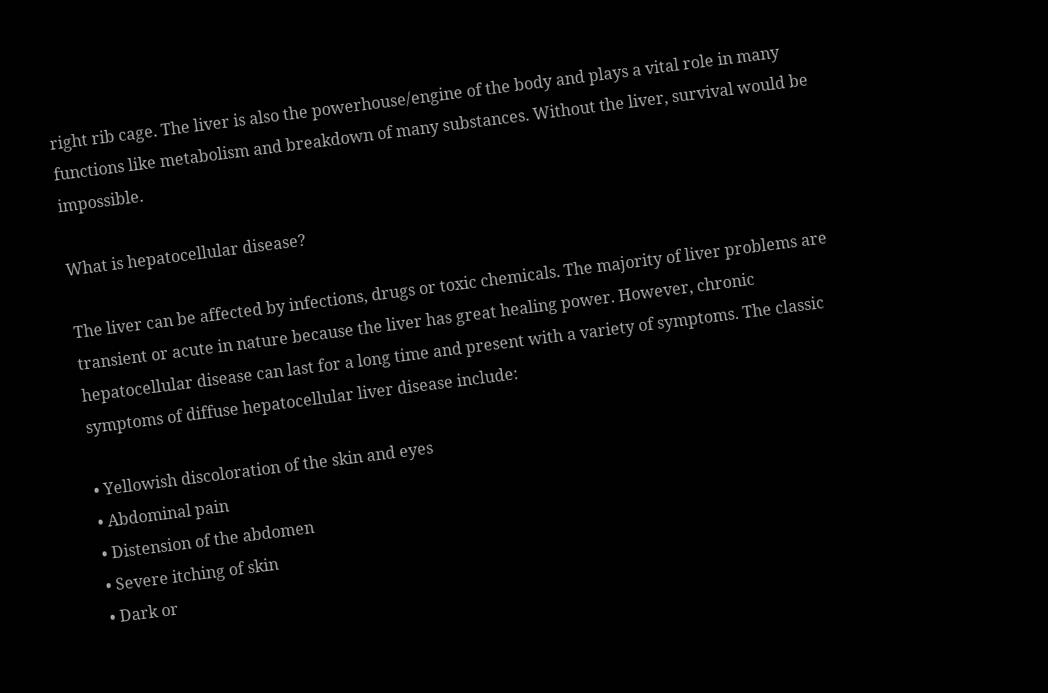right rib cage. The liver is also the powerhouse/engine of the body and plays a vital role in many functions like metabolism and breakdown of many substances. Without the liver, survival would be impossible.

What is hepatocellular disease?

The liver can be affected by infections, drugs or toxic chemicals. The majority of liver problems are transient or acute in nature because the liver has great healing power. However, chronic hepatocellular disease can last for a long time and present with a variety of symptoms. The classic symptoms of diffuse hepatocellular liver disease include:

• Yellowish discoloration of the skin and eyes
• Abdominal pain
• Distension of the abdomen
• Severe itching of skin
• Dark or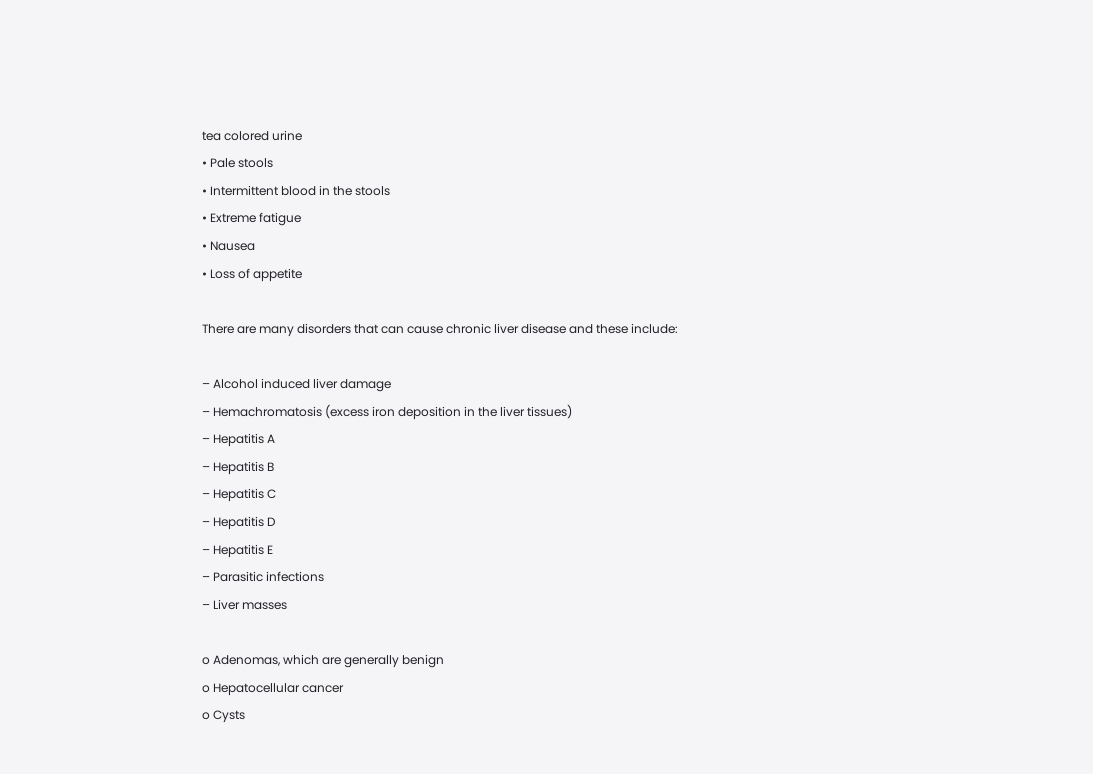tea colored urine
• Pale stools
• Intermittent blood in the stools
• Extreme fatigue
• Nausea
• Loss of appetite

There are many disorders that can cause chronic liver disease and these include:

– Alcohol induced liver damage
– Hemachromatosis (excess iron deposition in the liver tissues)
– Hepatitis A
– Hepatitis B
– Hepatitis C
– Hepatitis D
– Hepatitis E
– Parasitic infections
– Liver masses

o Adenomas, which are generally benign
o Hepatocellular cancer
o Cysts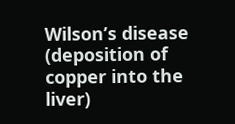Wilson’s disease (deposition of copper into the liver)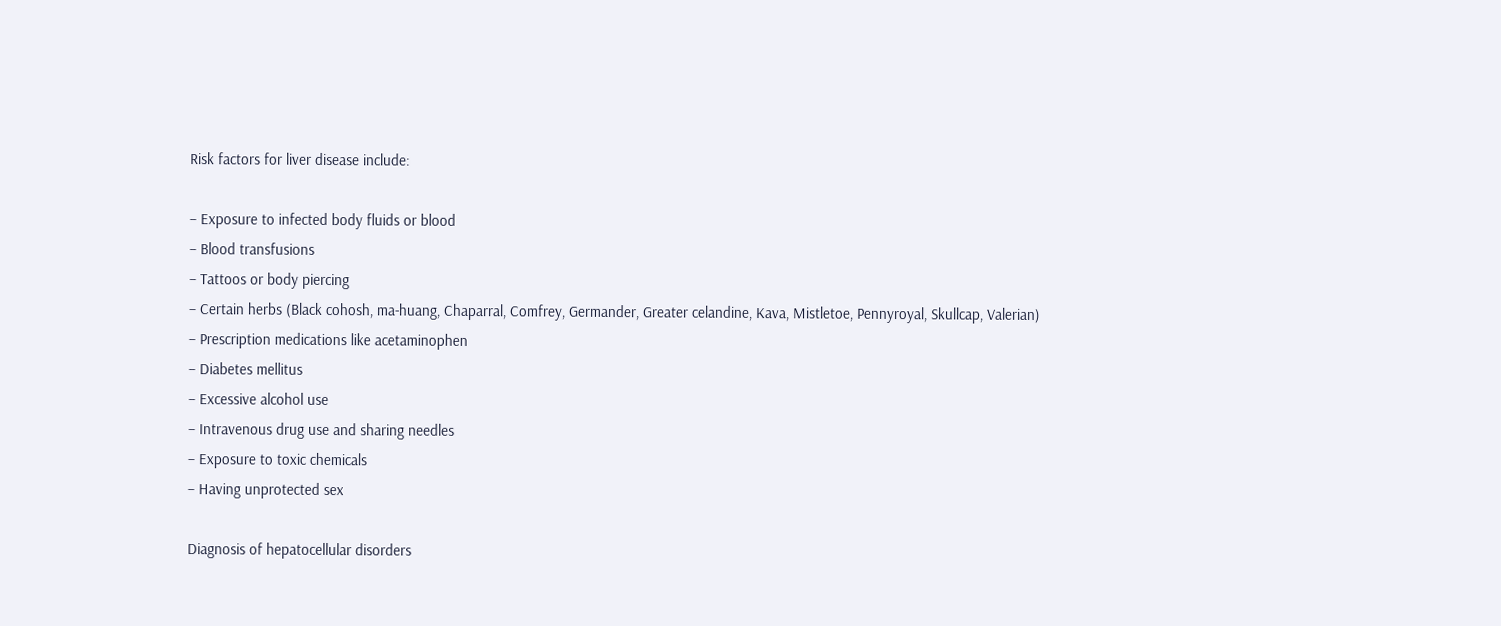Risk factors for liver disease include:

– Exposure to infected body fluids or blood
– Blood transfusions
– Tattoos or body piercing
– Certain herbs (Black cohosh, ma-huang, Chaparral, Comfrey, Germander, Greater celandine, Kava, Mistletoe, Pennyroyal, Skullcap, Valerian)
– Prescription medications like acetaminophen
– Diabetes mellitus
– Excessive alcohol use
– Intravenous drug use and sharing needles
– Exposure to toxic chemicals
– Having unprotected sex

Diagnosis of hepatocellular disorders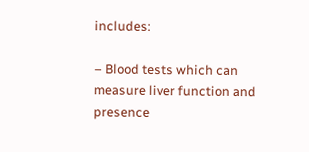includes:

– Blood tests which can measure liver function and presence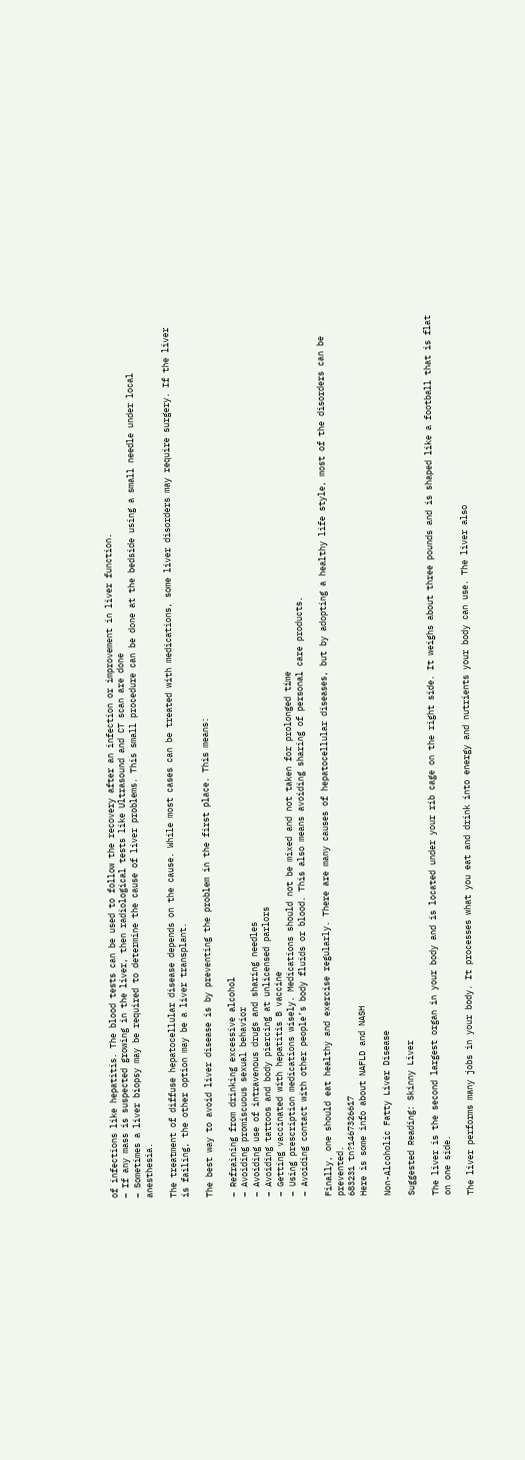of infections like hepatitis. The blood tests can be used to follow the recovery after an infection or improvement in liver function.
– If any mass is suspected growing in the liver, then radiological tests like Ultrasound and CT scan are done
– Sometimes a liver biopsy may be required to determine the cause of liver problems. This small procedure can be done at the bedside using a small needle under local anesthesia.

The treatment of diffuse hepatocellular disease depends on the cause. While most cases can be treated with medications, some liver disorders may require surgery. If the liver is failing, the other option may be a liver transplant.

The best way to avoid liver disease is by preventing the problem in the first place. This means:

– Refraining from drinking excessive alcohol
– Avoiding promiscuous sexual behavior
– Avoiding use of intravenous drugs and sharing needles
– Avoiding tattoos and body piercing at unlicensed parlors
– Getting vaccinated with hepatitis B vaccine
– Using prescription medications wisely. Medications should not be mixed and not taken for prolonged time
– Avoiding contact with other people’s body fluids or blood. This also means avoiding sharing of personal care products.

Finally, one should eat healthy and exercise regularly. There are many causes of hepatocellular diseases, but by adopting a healthy life style, most of the disorders can be prevented.
683231 tn?1467326617
Here is some info about NAFLD and NASH

Non-Alcoholic Fatty Liver Disease

Suggested Reading: Skinny Liver

The liver is the second largest organ in your body and is located under your rib cage on the right side. It weighs about three pounds and is shaped like a football that is flat on one side.

The liver performs many jobs in your body. It processes what you eat and drink into energy and nutrients your body can use. The liver also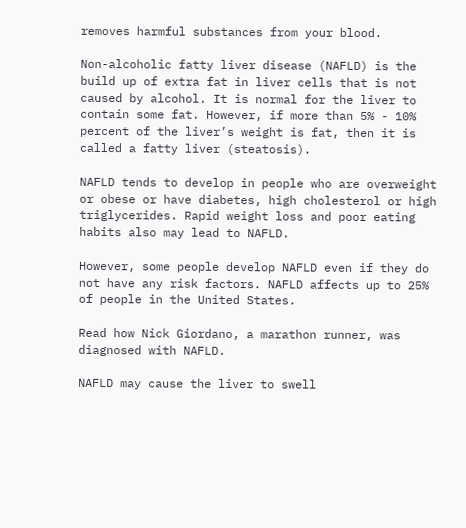removes harmful substances from your blood.

Non-alcoholic fatty liver disease (NAFLD) is the build up of extra fat in liver cells that is not caused by alcohol. It is normal for the liver to contain some fat. However, if more than 5% - 10% percent of the liver’s weight is fat, then it is called a fatty liver (steatosis).

NAFLD tends to develop in people who are overweight or obese or have diabetes, high cholesterol or high triglycerides. Rapid weight loss and poor eating habits also may lead to NAFLD.

However, some people develop NAFLD even if they do not have any risk factors. NAFLD affects up to 25% of people in the United States.

Read how Nick Giordano, a marathon runner, was diagnosed with NAFLD.

NAFLD may cause the liver to swell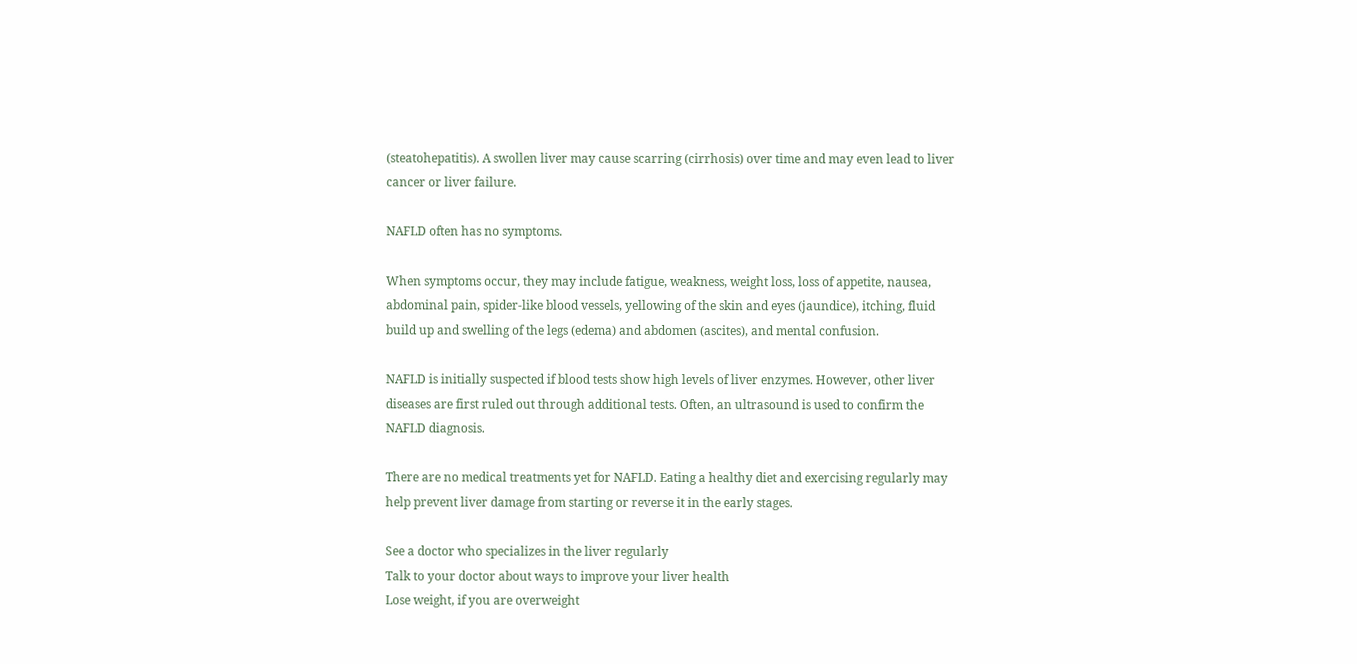(steatohepatitis). A swollen liver may cause scarring (cirrhosis) over time and may even lead to liver cancer or liver failure.

NAFLD often has no symptoms.

When symptoms occur, they may include fatigue, weakness, weight loss, loss of appetite, nausea, abdominal pain, spider-like blood vessels, yellowing of the skin and eyes (jaundice), itching, fluid build up and swelling of the legs (edema) and abdomen (ascites), and mental confusion.

NAFLD is initially suspected if blood tests show high levels of liver enzymes. However, other liver diseases are first ruled out through additional tests. Often, an ultrasound is used to confirm the NAFLD diagnosis.

There are no medical treatments yet for NAFLD. Eating a healthy diet and exercising regularly may help prevent liver damage from starting or reverse it in the early stages.

See a doctor who specializes in the liver regularly
Talk to your doctor about ways to improve your liver health
Lose weight, if you are overweight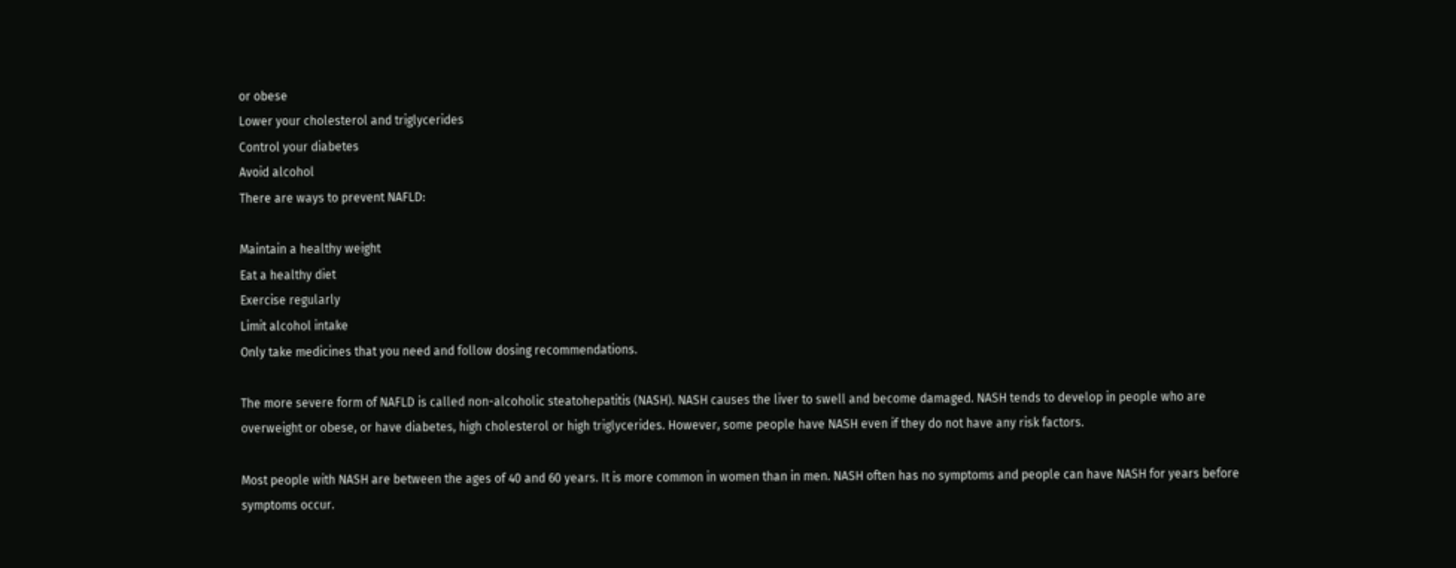or obese
Lower your cholesterol and triglycerides
Control your diabetes
Avoid alcohol
There are ways to prevent NAFLD:

Maintain a healthy weight
Eat a healthy diet
Exercise regularly
Limit alcohol intake
Only take medicines that you need and follow dosing recommendations.

The more severe form of NAFLD is called non-alcoholic steatohepatitis (NASH). NASH causes the liver to swell and become damaged. NASH tends to develop in people who are overweight or obese, or have diabetes, high cholesterol or high triglycerides. However, some people have NASH even if they do not have any risk factors.

Most people with NASH are between the ages of 40 and 60 years. It is more common in women than in men. NASH often has no symptoms and people can have NASH for years before symptoms occur.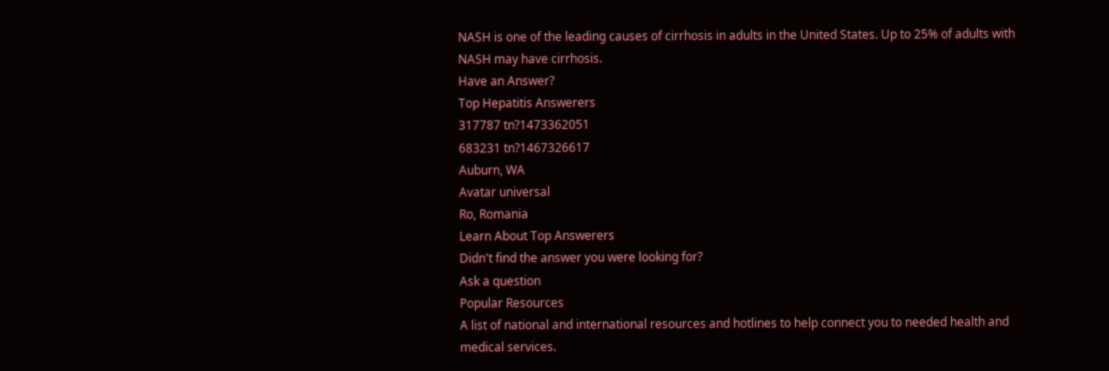NASH is one of the leading causes of cirrhosis in adults in the United States. Up to 25% of adults with NASH may have cirrhosis.
Have an Answer?
Top Hepatitis Answerers
317787 tn?1473362051
683231 tn?1467326617
Auburn, WA
Avatar universal
Ro, Romania
Learn About Top Answerers
Didn't find the answer you were looking for?
Ask a question
Popular Resources
A list of national and international resources and hotlines to help connect you to needed health and medical services.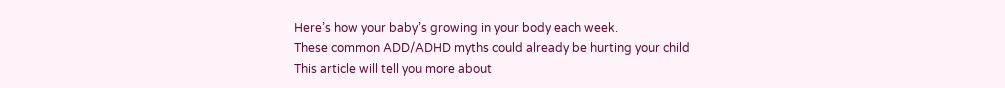Here’s how your baby’s growing in your body each week.
These common ADD/ADHD myths could already be hurting your child
This article will tell you more about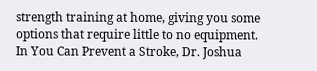strength training at home, giving you some options that require little to no equipment.
In You Can Prevent a Stroke, Dr. Joshua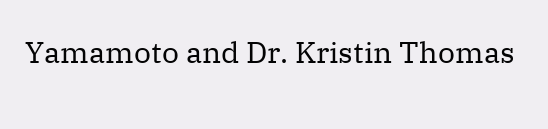Yamamoto and Dr. Kristin Thomas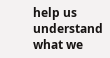help us understand what we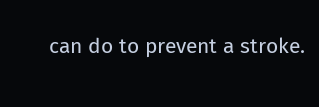can do to prevent a stroke.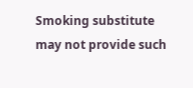Smoking substitute may not provide such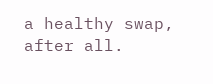a healthy swap, after all.